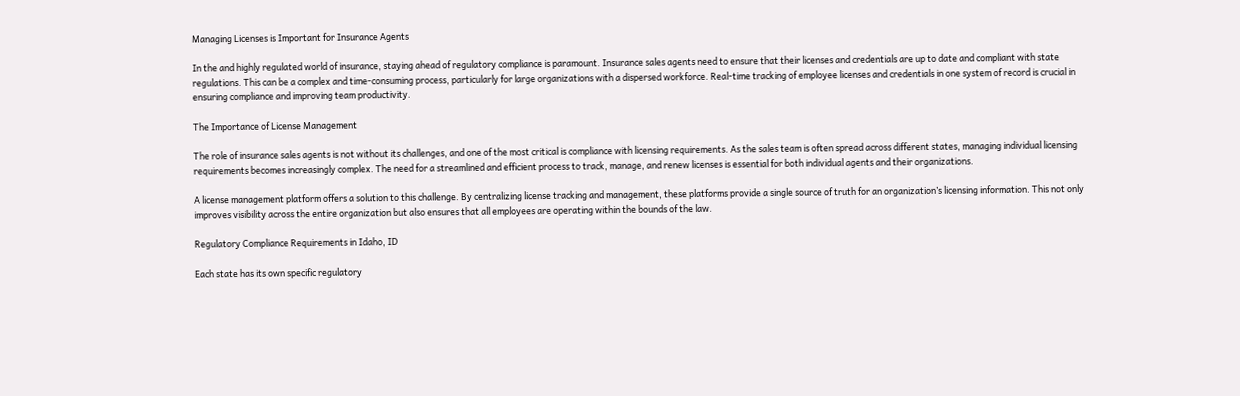Managing Licenses is Important for Insurance Agents

In the and highly regulated world of insurance, staying ahead of regulatory compliance is paramount. Insurance sales agents need to ensure that their licenses and credentials are up to date and compliant with state regulations. This can be a complex and time-consuming process, particularly for large organizations with a dispersed workforce. Real-time tracking of employee licenses and credentials in one system of record is crucial in ensuring compliance and improving team productivity.

The Importance of License Management

The role of insurance sales agents is not without its challenges, and one of the most critical is compliance with licensing requirements. As the sales team is often spread across different states, managing individual licensing requirements becomes increasingly complex. The need for a streamlined and efficient process to track, manage, and renew licenses is essential for both individual agents and their organizations.

A license management platform offers a solution to this challenge. By centralizing license tracking and management, these platforms provide a single source of truth for an organization’s licensing information. This not only improves visibility across the entire organization but also ensures that all employees are operating within the bounds of the law.

Regulatory Compliance Requirements in Idaho, ID

Each state has its own specific regulatory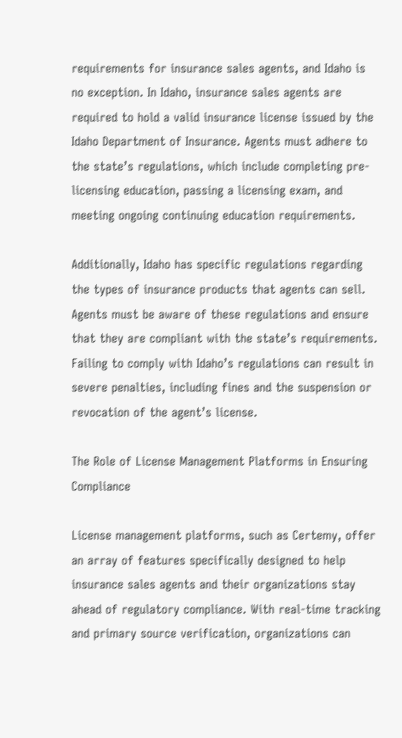requirements for insurance sales agents, and Idaho is no exception. In Idaho, insurance sales agents are required to hold a valid insurance license issued by the Idaho Department of Insurance. Agents must adhere to the state’s regulations, which include completing pre-licensing education, passing a licensing exam, and meeting ongoing continuing education requirements.

Additionally, Idaho has specific regulations regarding the types of insurance products that agents can sell. Agents must be aware of these regulations and ensure that they are compliant with the state’s requirements. Failing to comply with Idaho’s regulations can result in severe penalties, including fines and the suspension or revocation of the agent’s license.

The Role of License Management Platforms in Ensuring Compliance

License management platforms, such as Certemy, offer an array of features specifically designed to help insurance sales agents and their organizations stay ahead of regulatory compliance. With real-time tracking and primary source verification, organizations can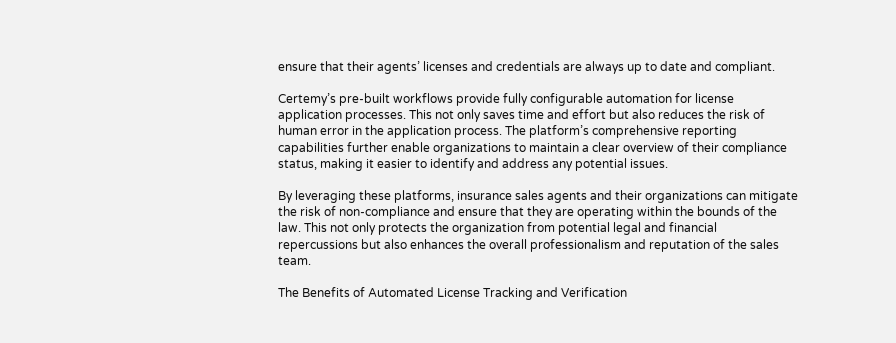ensure that their agents’ licenses and credentials are always up to date and compliant.

Certemy’s pre-built workflows provide fully configurable automation for license application processes. This not only saves time and effort but also reduces the risk of human error in the application process. The platform’s comprehensive reporting capabilities further enable organizations to maintain a clear overview of their compliance status, making it easier to identify and address any potential issues.

By leveraging these platforms, insurance sales agents and their organizations can mitigate the risk of non-compliance and ensure that they are operating within the bounds of the law. This not only protects the organization from potential legal and financial repercussions but also enhances the overall professionalism and reputation of the sales team.

The Benefits of Automated License Tracking and Verification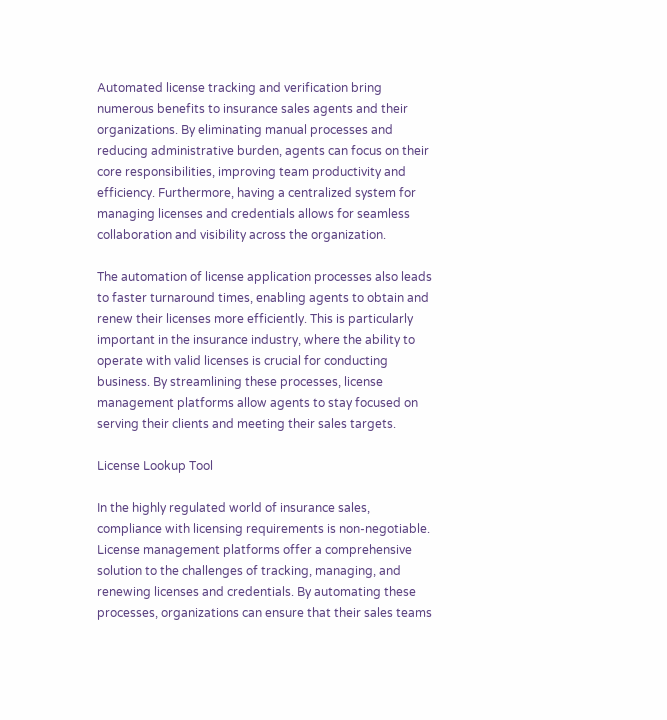Automated license tracking and verification bring numerous benefits to insurance sales agents and their organizations. By eliminating manual processes and reducing administrative burden, agents can focus on their core responsibilities, improving team productivity and efficiency. Furthermore, having a centralized system for managing licenses and credentials allows for seamless collaboration and visibility across the organization.

The automation of license application processes also leads to faster turnaround times, enabling agents to obtain and renew their licenses more efficiently. This is particularly important in the insurance industry, where the ability to operate with valid licenses is crucial for conducting business. By streamlining these processes, license management platforms allow agents to stay focused on serving their clients and meeting their sales targets.

License Lookup Tool

In the highly regulated world of insurance sales, compliance with licensing requirements is non-negotiable. License management platforms offer a comprehensive solution to the challenges of tracking, managing, and renewing licenses and credentials. By automating these processes, organizations can ensure that their sales teams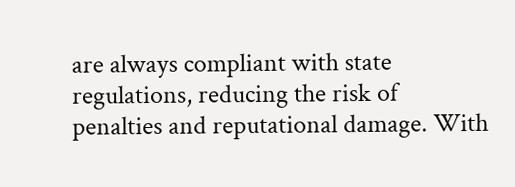are always compliant with state regulations, reducing the risk of penalties and reputational damage. With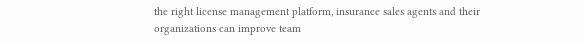the right license management platform, insurance sales agents and their organizations can improve team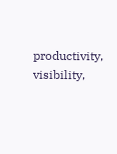productivity, visibility,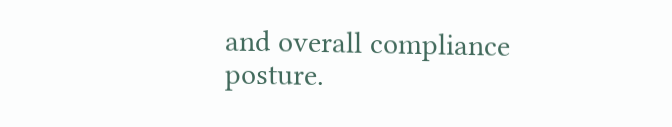and overall compliance posture.